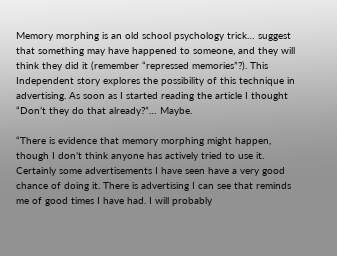Memory morphing is an old school psychology trick… suggest that something may have happened to someone, and they will think they did it (remember “repressed memories”?). This Independent story explores the possibility of this technique in advertising. As soon as I started reading the article I thought “Don’t they do that already?”… Maybe.

“There is evidence that memory morphing might happen, though I don’t think anyone has actively tried to use it. Certainly some advertisements I have seen have a very good chance of doing it. There is advertising I can see that reminds me of good times I have had. I will probably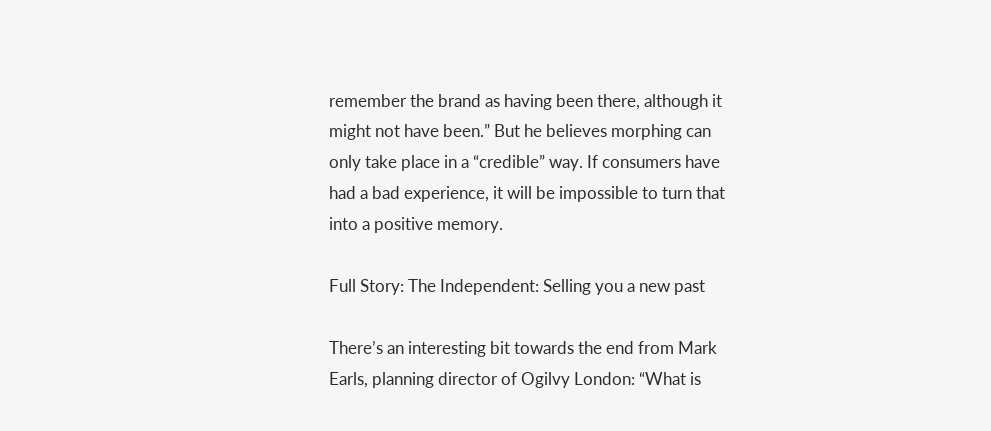remember the brand as having been there, although it might not have been.” But he believes morphing can only take place in a “credible” way. If consumers have had a bad experience, it will be impossible to turn that into a positive memory.

Full Story: The Independent: Selling you a new past

There’s an interesting bit towards the end from Mark Earls, planning director of Ogilvy London: “What is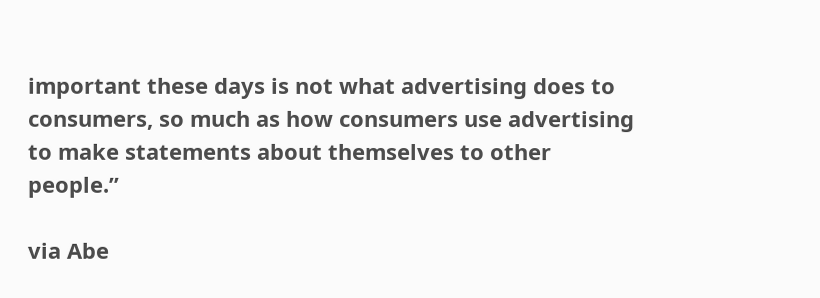important these days is not what advertising does to consumers, so much as how consumers use advertising to make statements about themselves to other people.”

via Abe